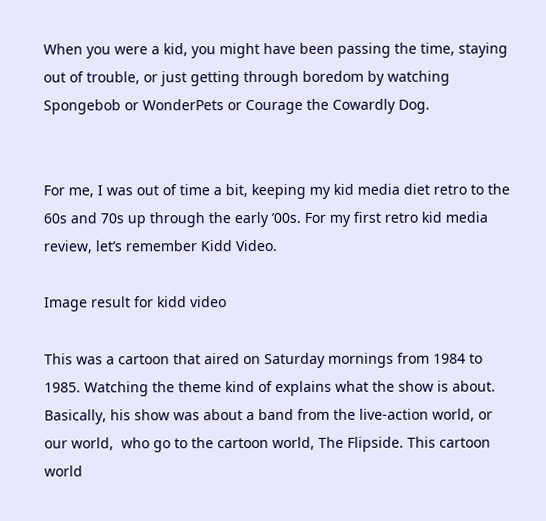When you were a kid, you might have been passing the time, staying out of trouble, or just getting through boredom by watching Spongebob or WonderPets or Courage the Cowardly Dog.


For me, I was out of time a bit, keeping my kid media diet retro to the 60s and 70s up through the early ’00s. For my first retro kid media review, let’s remember Kidd Video.

Image result for kidd video

This was a cartoon that aired on Saturday mornings from 1984 to 1985. Watching the theme kind of explains what the show is about. Basically, his show was about a band from the live-action world, or our world,  who go to the cartoon world, The Flipside. This cartoon world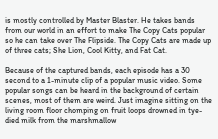is mostly controlled by Master Blaster. He takes bands from our world in an effort to make The Copy Cats popular so he can take over The Flipside. The Copy Cats are made up of three cats; She Lion, Cool Kitty, and Fat Cat.

Because of the captured bands, each episode has a 30 second to a 1-minute clip of a popular music video. Some popular songs can be heard in the background of certain scenes, most of them are weird. Just imagine sitting on the living room floor chomping on fruit loops drowned in tye-died milk from the marshmallow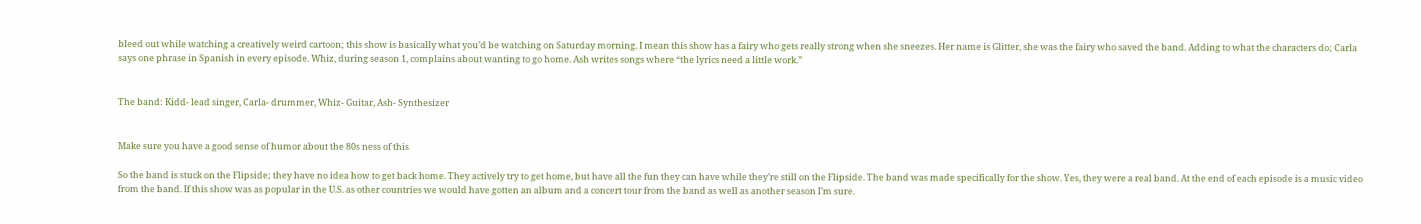bleed out while watching a creatively weird cartoon; this show is basically what you’d be watching on Saturday morning. I mean this show has a fairy who gets really strong when she sneezes. Her name is Glitter, she was the fairy who saved the band. Adding to what the characters do; Carla says one phrase in Spanish in every episode. Whiz, during season 1, complains about wanting to go home. Ash writes songs where “the lyrics need a little work.”


The band: Kidd- lead singer, Carla- drummer, Whiz- Guitar, Ash- Synthesizer


Make sure you have a good sense of humor about the 80s ness of this

So the band is stuck on the Flipside; they have no idea how to get back home. They actively try to get home, but have all the fun they can have while they’re still on the Flipside. The band was made specifically for the show. Yes, they were a real band. At the end of each episode is a music video from the band. If this show was as popular in the U.S. as other countries we would have gotten an album and a concert tour from the band as well as another season I’m sure.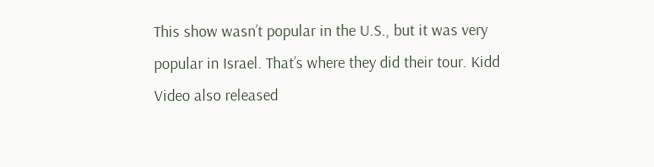This show wasn’t popular in the U.S., but it was very popular in Israel. That’s where they did their tour. Kidd Video also released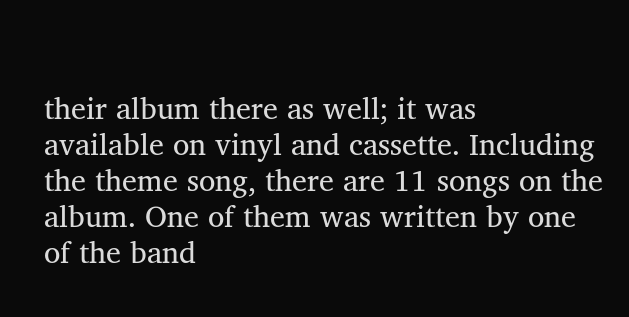their album there as well; it was available on vinyl and cassette. Including the theme song, there are 11 songs on the album. One of them was written by one of the band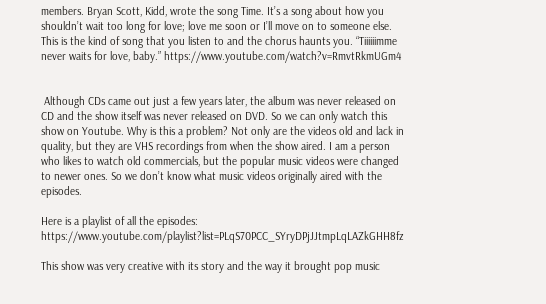members. Bryan Scott, Kidd, wrote the song Time. It’s a song about how you shouldn’t wait too long for love; love me soon or I’ll move on to someone else. This is the kind of song that you listen to and the chorus haunts you. “Tiiiiiimme never waits for love, baby.” https://www.youtube.com/watch?v=RmvtRkmUGm4


 Although CDs came out just a few years later, the album was never released on CD and the show itself was never released on DVD. So we can only watch this show on Youtube. Why is this a problem? Not only are the videos old and lack in quality, but they are VHS recordings from when the show aired. I am a person who likes to watch old commercials, but the popular music videos were changed to newer ones. So we don’t know what music videos originally aired with the episodes.

Here is a playlist of all the episodes: https://www.youtube.com/playlist?list=PLqS70PCC_SYryDPjJJtmpLqLAZkGHH8fz

This show was very creative with its story and the way it brought pop music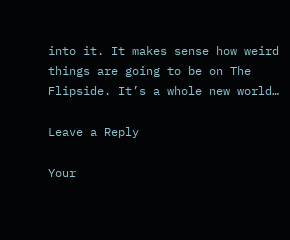into it. It makes sense how weird things are going to be on The Flipside. It’s a whole new world…

Leave a Reply

Your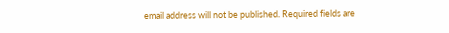email address will not be published. Required fields are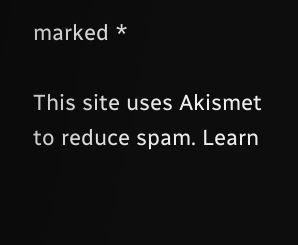marked *

This site uses Akismet to reduce spam. Learn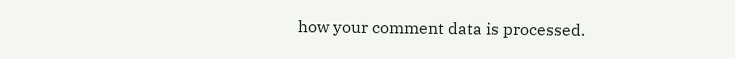how your comment data is processed.